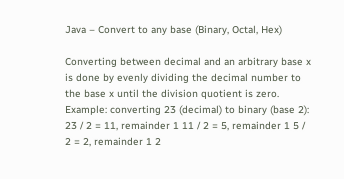Java – Convert to any base (Binary, Octal, Hex)

Converting between decimal and an arbitrary base x is done by evenly dividing the decimal number to the base x until the division quotient is zero.   Example: converting 23 (decimal) to binary (base 2): 23 / 2 = 11, remainder 1 11 / 2 = 5, remainder 1 5 / 2 = 2, remainder 1 2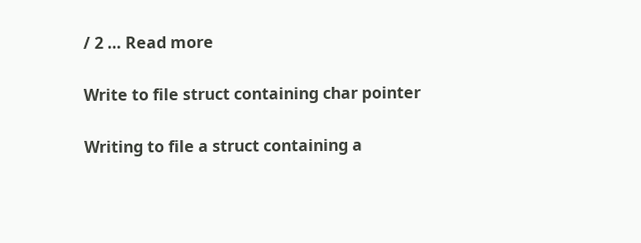/ 2 … Read more

Write to file struct containing char pointer

Writing to file a struct containing a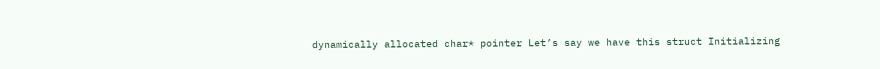dynamically allocated char* pointer Let’s say we have this struct Initializing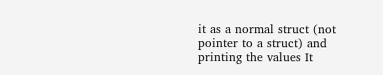it as a normal struct (not pointer to a struct) and printing the values It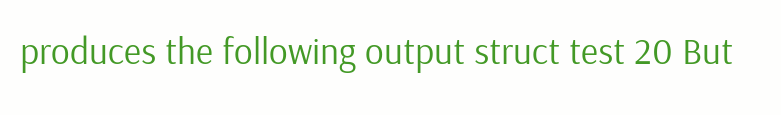produces the following output struct test 20 But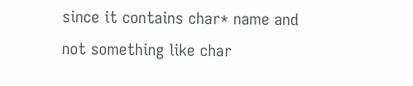since it contains char* name and not something like char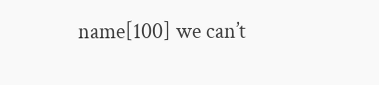name[100] we can’t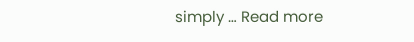simply … Read more